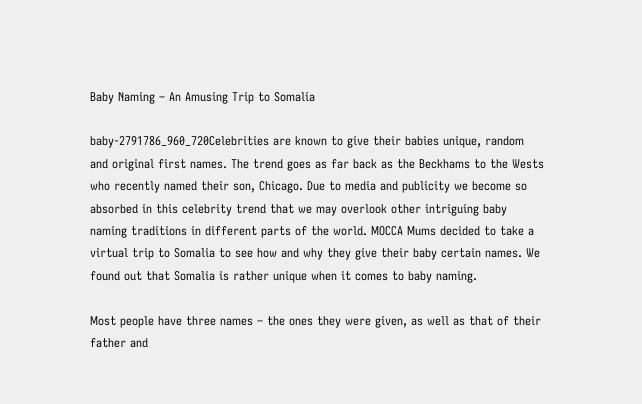Baby Naming – An Amusing Trip to Somalia

baby-2791786_960_720Celebrities are known to give their babies unique, random and original first names. The trend goes as far back as the Beckhams to the Wests who recently named their son, Chicago. Due to media and publicity we become so absorbed in this celebrity trend that we may overlook other intriguing baby naming traditions in different parts of the world. MOCCA Mums decided to take a virtual trip to Somalia to see how and why they give their baby certain names. We found out that Somalia is rather unique when it comes to baby naming.

Most people have three names – the ones they were given, as well as that of their father and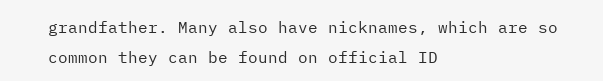grandfather. Many also have nicknames, which are so common they can be found on official ID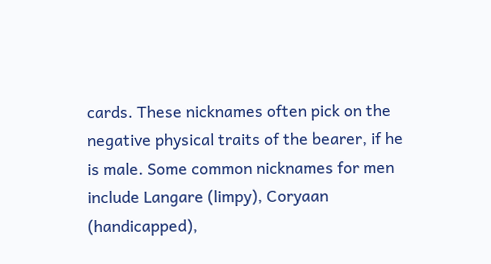cards. These nicknames often pick on the negative physical traits of the bearer, if he is male. Some common nicknames for men include Langare (limpy), Coryaan (handicapped),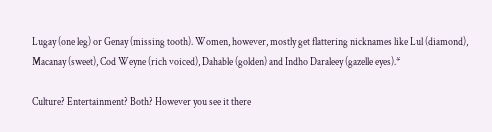Lugay (one leg) or Genay (missing tooth). Women, however, mostly get flattering nicknames like Lul (diamond), Macanay (sweet), Cod Weyne (rich voiced), Dahable (golden) and Indho Daraleey (gazelle eyes).*

Culture? Entertainment? Both? However you see it there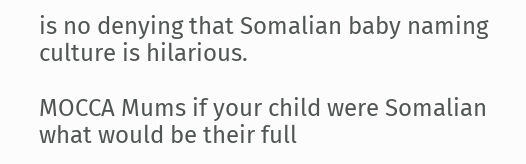is no denying that Somalian baby naming culture is hilarious.

MOCCA Mums if your child were Somalian what would be their full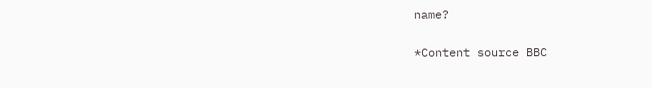name?

*Content source BBC